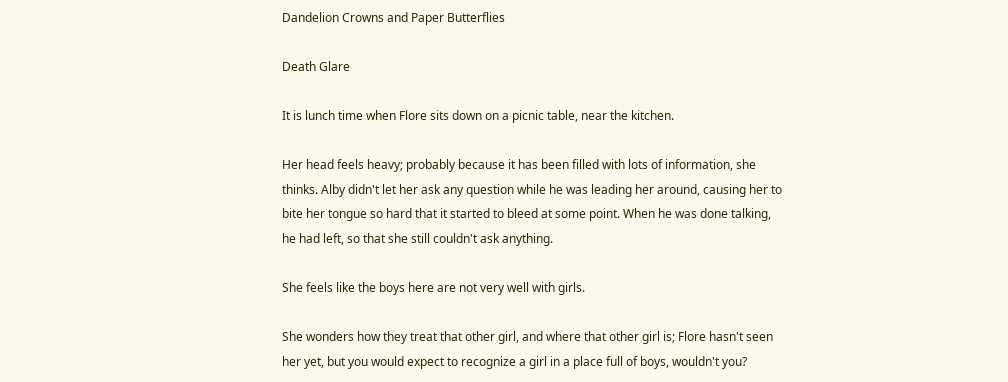Dandelion Crowns and Paper Butterflies

Death Glare

It is lunch time when Flore sits down on a picnic table, near the kitchen.

Her head feels heavy; probably because it has been filled with lots of information, she thinks. Alby didn't let her ask any question while he was leading her around, causing her to bite her tongue so hard that it started to bleed at some point. When he was done talking, he had left, so that she still couldn't ask anything.

She feels like the boys here are not very well with girls.

She wonders how they treat that other girl, and where that other girl is; Flore hasn't seen her yet, but you would expect to recognize a girl in a place full of boys, wouldn't you?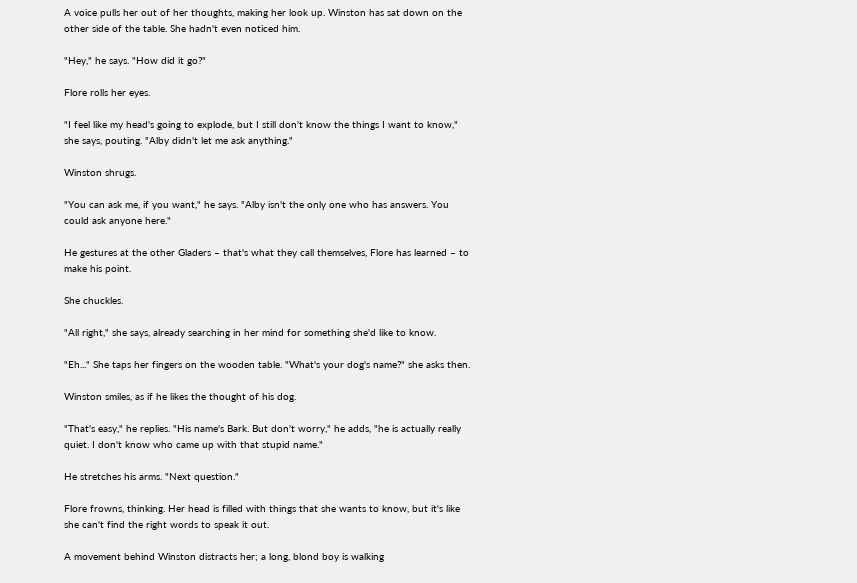A voice pulls her out of her thoughts, making her look up. Winston has sat down on the other side of the table. She hadn't even noticed him.

"Hey," he says. "How did it go?"

Flore rolls her eyes.

"I feel like my head's going to explode, but I still don't know the things I want to know," she says, pouting. "Alby didn't let me ask anything."

Winston shrugs.

"You can ask me, if you want," he says. "Alby isn't the only one who has answers. You could ask anyone here."

He gestures at the other Gladers – that's what they call themselves, Flore has learned – to make his point.

She chuckles.

"All right," she says, already searching in her mind for something she'd like to know.

"Eh..." She taps her fingers on the wooden table. "What's your dog's name?" she asks then.

Winston smiles, as if he likes the thought of his dog.

"That's easy," he replies. "His name's Bark. But don't worry," he adds, "he is actually really quiet. I don't know who came up with that stupid name."

He stretches his arms. "Next question."

Flore frowns, thinking. Her head is filled with things that she wants to know, but it's like she can't find the right words to speak it out.

A movement behind Winston distracts her; a long, blond boy is walking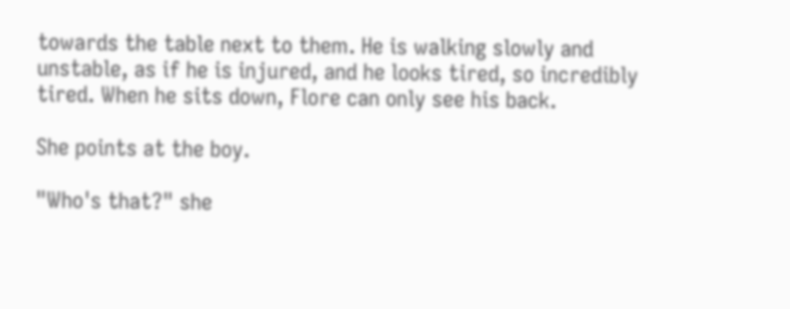towards the table next to them. He is walking slowly and unstable, as if he is injured, and he looks tired, so incredibly tired. When he sits down, Flore can only see his back.

She points at the boy.

"Who's that?" she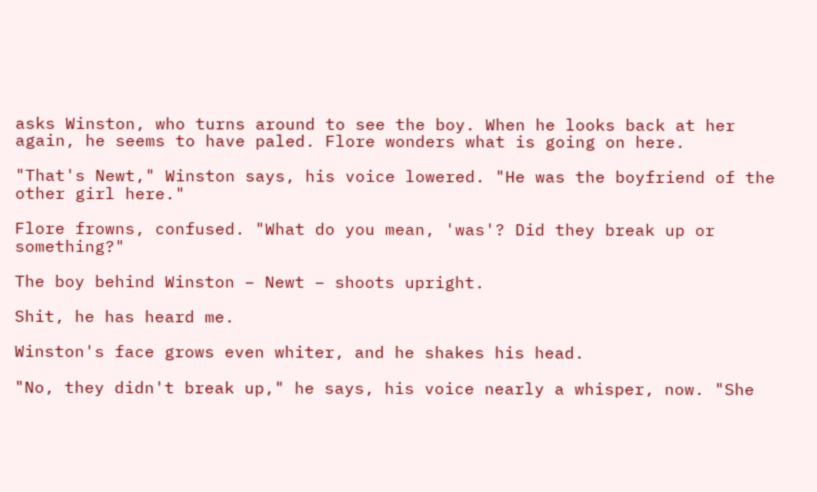asks Winston, who turns around to see the boy. When he looks back at her again, he seems to have paled. Flore wonders what is going on here.

"That's Newt," Winston says, his voice lowered. "He was the boyfriend of the other girl here."

Flore frowns, confused. "What do you mean, 'was'? Did they break up or something?"

The boy behind Winston – Newt – shoots upright.

Shit, he has heard me.

Winston's face grows even whiter, and he shakes his head.

"No, they didn't break up," he says, his voice nearly a whisper, now. "She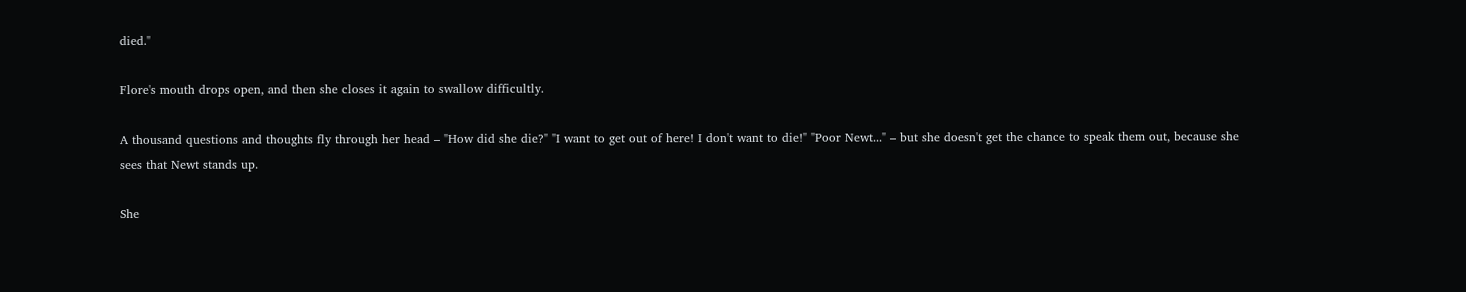died."

Flore's mouth drops open, and then she closes it again to swallow difficultly.

A thousand questions and thoughts fly through her head – "How did she die?" "I want to get out of here! I don't want to die!" "Poor Newt..." – but she doesn't get the chance to speak them out, because she sees that Newt stands up.

She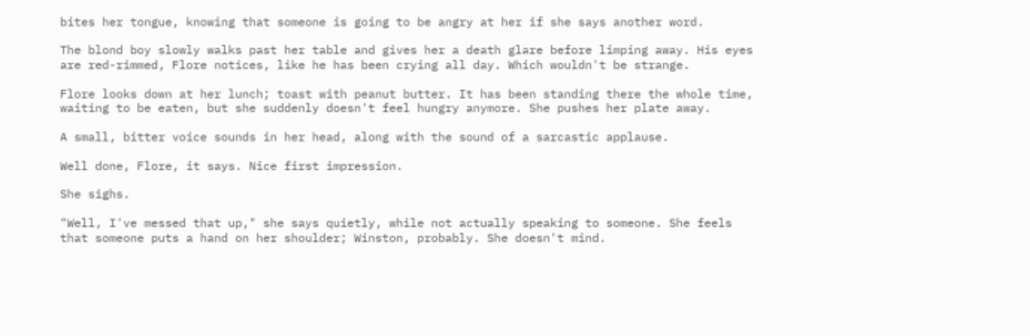bites her tongue, knowing that someone is going to be angry at her if she says another word.

The blond boy slowly walks past her table and gives her a death glare before limping away. His eyes are red-rimmed, Flore notices, like he has been crying all day. Which wouldn't be strange.

Flore looks down at her lunch; toast with peanut butter. It has been standing there the whole time, waiting to be eaten, but she suddenly doesn't feel hungry anymore. She pushes her plate away.

A small, bitter voice sounds in her head, along with the sound of a sarcastic applause.

Well done, Flore, it says. Nice first impression.

She sighs.

"Well, I've messed that up," she says quietly, while not actually speaking to someone. She feels that someone puts a hand on her shoulder; Winston, probably. She doesn't mind.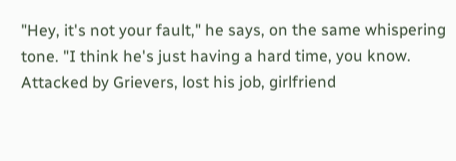"Hey, it's not your fault," he says, on the same whispering tone. "I think he's just having a hard time, you know. Attacked by Grievers, lost his job, girlfriend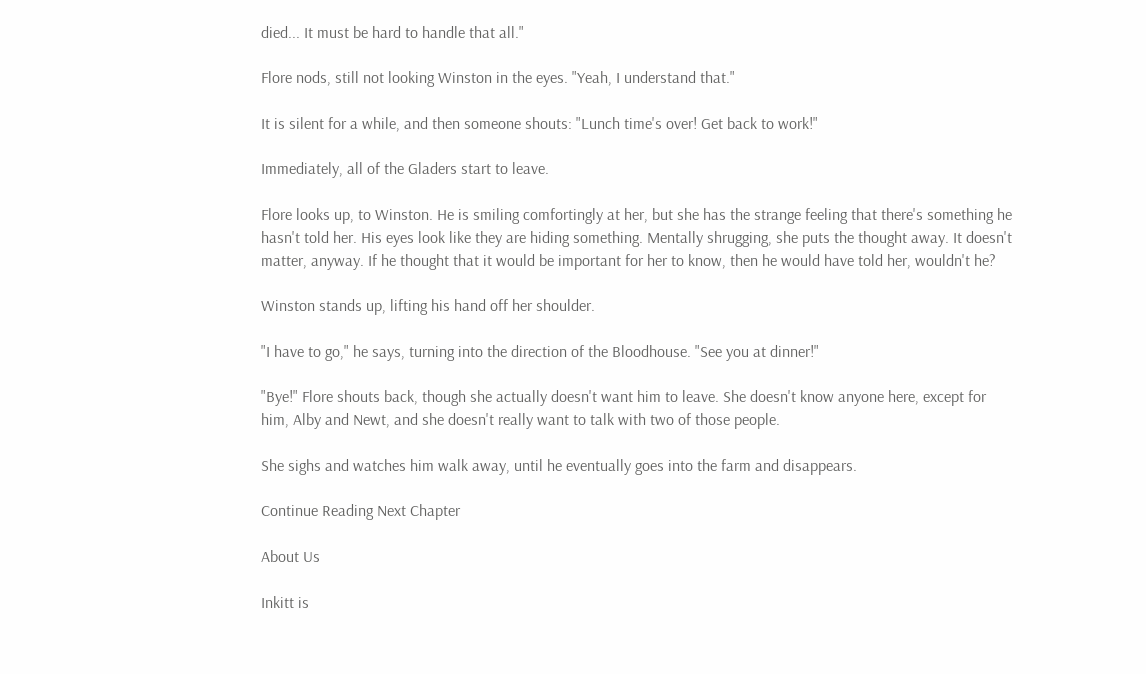died... It must be hard to handle that all."

Flore nods, still not looking Winston in the eyes. "Yeah, I understand that."

It is silent for a while, and then someone shouts: "Lunch time's over! Get back to work!"

Immediately, all of the Gladers start to leave.

Flore looks up, to Winston. He is smiling comfortingly at her, but she has the strange feeling that there's something he hasn't told her. His eyes look like they are hiding something. Mentally shrugging, she puts the thought away. It doesn't matter, anyway. If he thought that it would be important for her to know, then he would have told her, wouldn't he?

Winston stands up, lifting his hand off her shoulder.

"I have to go," he says, turning into the direction of the Bloodhouse. "See you at dinner!"

"Bye!" Flore shouts back, though she actually doesn't want him to leave. She doesn't know anyone here, except for him, Alby and Newt, and she doesn't really want to talk with two of those people.

She sighs and watches him walk away, until he eventually goes into the farm and disappears.

Continue Reading Next Chapter

About Us

Inkitt is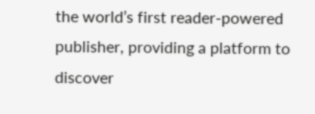the world’s first reader-powered publisher, providing a platform to discover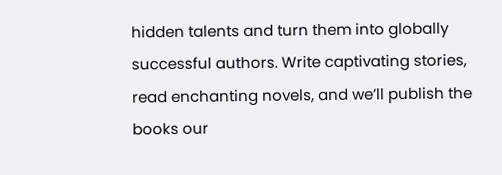hidden talents and turn them into globally successful authors. Write captivating stories, read enchanting novels, and we’ll publish the books our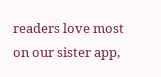readers love most on our sister app,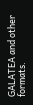GALATEA and other formats.